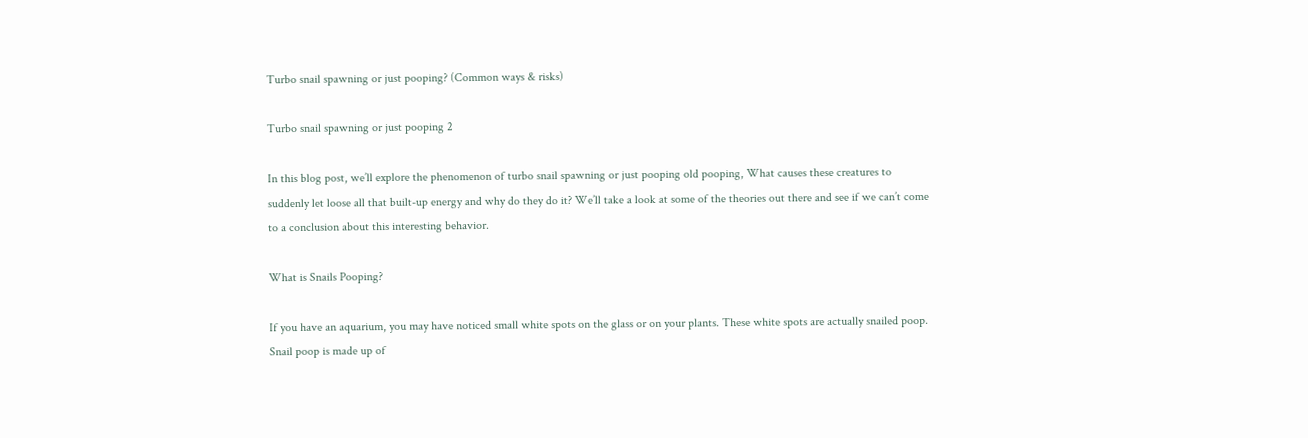Turbo snail spawning or just pooping? (Common ways & risks)

Turbo snail spawning or just pooping 2

In this blog post, we’ll explore the phenomenon of turbo snail spawning or just pooping old pooping, What causes these creatures to suddenly let loose all that built-up energy and why do they do it? We’ll take a look at some of the theories out there and see if we can’t come to a conclusion about this interesting behavior.

What is Snails Pooping?

If you have an aquarium, you may have noticed small white spots on the glass or on your plants. These white spots are actually snailed poop. Snail poop is made up of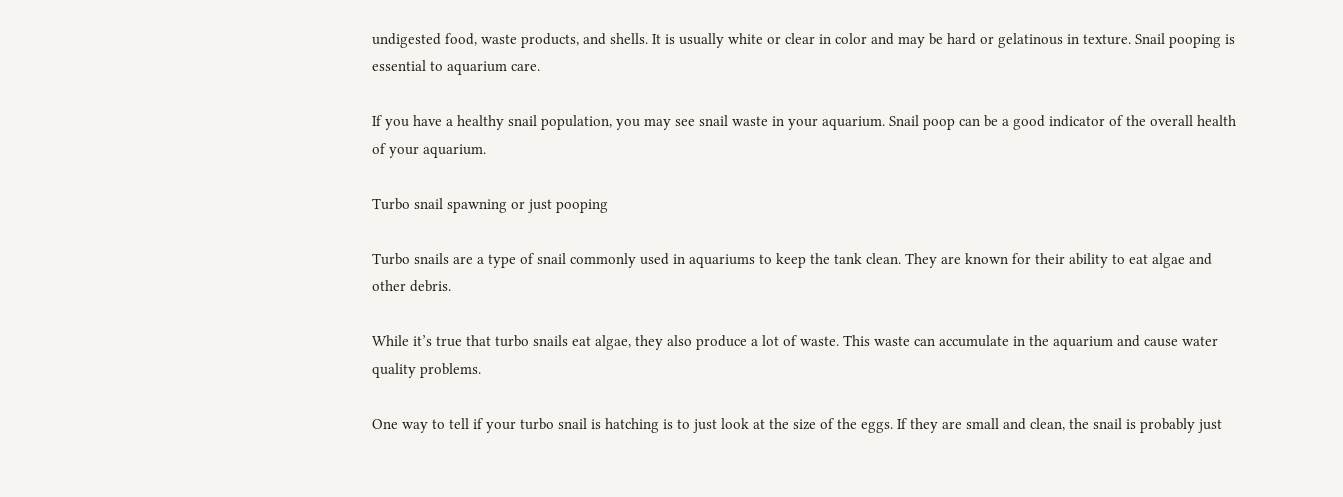undigested food, waste products, and shells. It is usually white or clear in color and may be hard or gelatinous in texture. Snail pooping is essential to aquarium care.

If you have a healthy snail population, you may see snail waste in your aquarium. Snail poop can be a good indicator of the overall health of your aquarium.

Turbo snail spawning or just pooping

Turbo snails are a type of snail commonly used in aquariums to keep the tank clean. They are known for their ability to eat algae and other debris.

While it’s true that turbo snails eat algae, they also produce a lot of waste. This waste can accumulate in the aquarium and cause water quality problems.

One way to tell if your turbo snail is hatching is to just look at the size of the eggs. If they are small and clean, the snail is probably just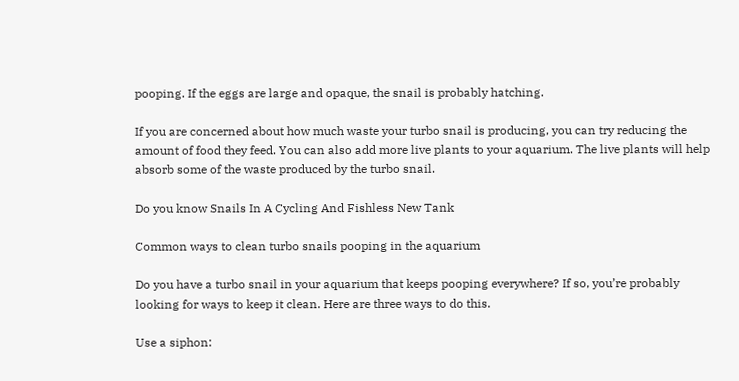pooping. If the eggs are large and opaque, the snail is probably hatching.

If you are concerned about how much waste your turbo snail is producing, you can try reducing the amount of food they feed. You can also add more live plants to your aquarium. The live plants will help absorb some of the waste produced by the turbo snail.

Do you know Snails In A Cycling And Fishless New Tank

Common ways to clean turbo snails pooping in the aquarium

Do you have a turbo snail in your aquarium that keeps pooping everywhere? If so, you’re probably looking for ways to keep it clean. Here are three ways to do this.

Use a siphon: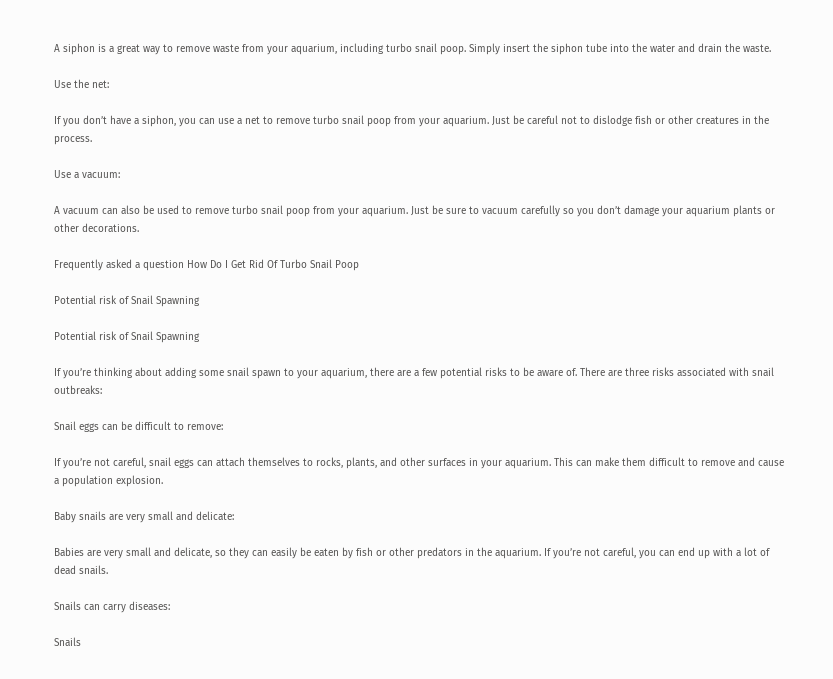A siphon is a great way to remove waste from your aquarium, including turbo snail poop. Simply insert the siphon tube into the water and drain the waste.

Use the net:

If you don’t have a siphon, you can use a net to remove turbo snail poop from your aquarium. Just be careful not to dislodge fish or other creatures in the process.

Use a vacuum:

A vacuum can also be used to remove turbo snail poop from your aquarium. Just be sure to vacuum carefully so you don’t damage your aquarium plants or other decorations.

Frequently asked a question How Do I Get Rid Of Turbo Snail Poop

Potential risk of Snail Spawning

Potential risk of Snail Spawning

If you’re thinking about adding some snail spawn to your aquarium, there are a few potential risks to be aware of. There are three risks associated with snail outbreaks:

Snail eggs can be difficult to remove:

If you’re not careful, snail eggs can attach themselves to rocks, plants, and other surfaces in your aquarium. This can make them difficult to remove and cause a population explosion.

Baby snails are very small and delicate:

Babies are very small and delicate, so they can easily be eaten by fish or other predators in the aquarium. If you’re not careful, you can end up with a lot of dead snails.

Snails can carry diseases:

Snails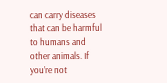can carry diseases that can be harmful to humans and other animals. If you’re not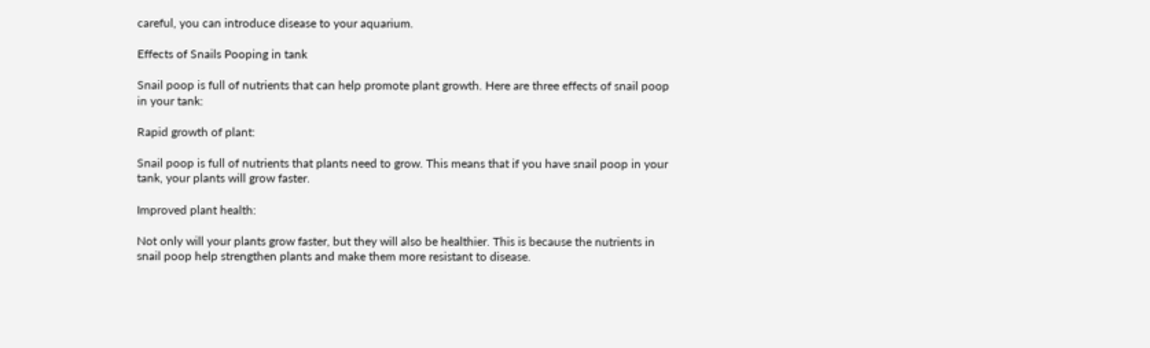careful, you can introduce disease to your aquarium.

Effects of Snails Pooping in tank

Snail poop is full of nutrients that can help promote plant growth. Here are three effects of snail poop in your tank:

Rapid growth of plant:

Snail poop is full of nutrients that plants need to grow. This means that if you have snail poop in your tank, your plants will grow faster.

Improved plant health:

Not only will your plants grow faster, but they will also be healthier. This is because the nutrients in snail poop help strengthen plants and make them more resistant to disease.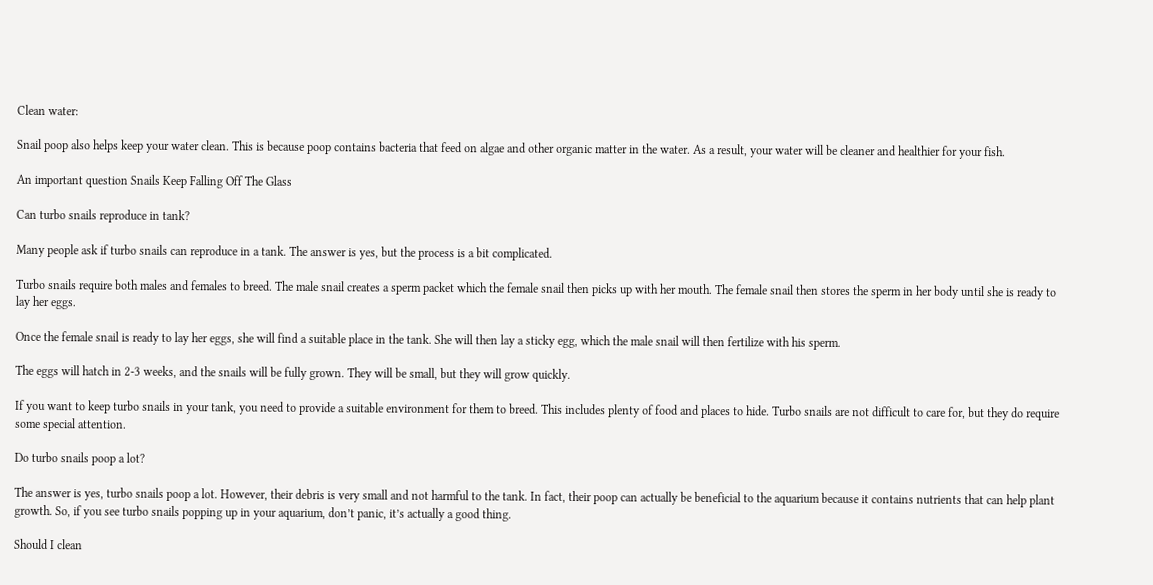Clean water:

Snail poop also helps keep your water clean. This is because poop contains bacteria that feed on algae and other organic matter in the water. As a result, your water will be cleaner and healthier for your fish.

An important question Snails Keep Falling Off The Glass

Can turbo snails reproduce in tank?

Many people ask if turbo snails can reproduce in a tank. The answer is yes, but the process is a bit complicated.

Turbo snails require both males and females to breed. The male snail creates a sperm packet which the female snail then picks up with her mouth. The female snail then stores the sperm in her body until she is ready to lay her eggs.

Once the female snail is ready to lay her eggs, she will find a suitable place in the tank. She will then lay a sticky egg, which the male snail will then fertilize with his sperm.

The eggs will hatch in 2-3 weeks, and the snails will be fully grown. They will be small, but they will grow quickly.

If you want to keep turbo snails in your tank, you need to provide a suitable environment for them to breed. This includes plenty of food and places to hide. Turbo snails are not difficult to care for, but they do require some special attention.

Do turbo snails poop a lot?

The answer is yes, turbo snails poop a lot. However, their debris is very small and not harmful to the tank. In fact, their poop can actually be beneficial to the aquarium because it contains nutrients that can help plant growth. So, if you see turbo snails popping up in your aquarium, don’t panic, it’s actually a good thing.

Should I clean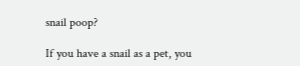snail poop?

If you have a snail as a pet, you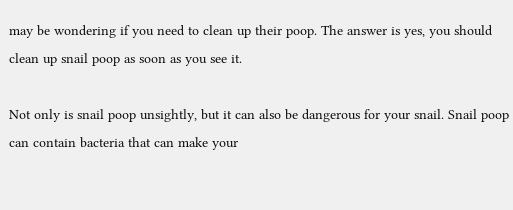may be wondering if you need to clean up their poop. The answer is yes, you should clean up snail poop as soon as you see it.

Not only is snail poop unsightly, but it can also be dangerous for your snail. Snail poop can contain bacteria that can make your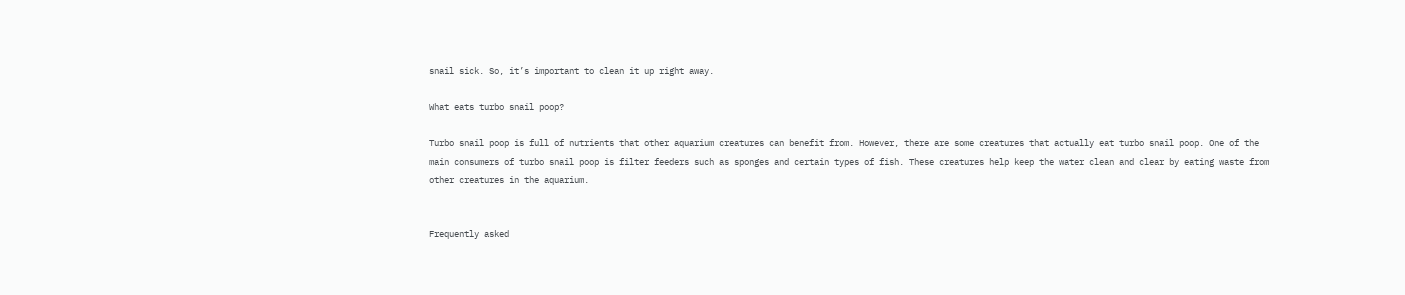snail sick. So, it’s important to clean it up right away.

What eats turbo snail poop?

Turbo snail poop is full of nutrients that other aquarium creatures can benefit from. However, there are some creatures that actually eat turbo snail poop. One of the main consumers of turbo snail poop is filter feeders such as sponges and certain types of fish. These creatures help keep the water clean and clear by eating waste from other creatures in the aquarium.


Frequently asked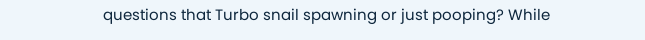questions that Turbo snail spawning or just pooping? While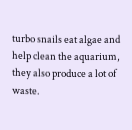turbo snails eat algae and help clean the aquarium, they also produce a lot of waste.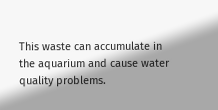This waste can accumulate in the aquarium and cause water quality problems.